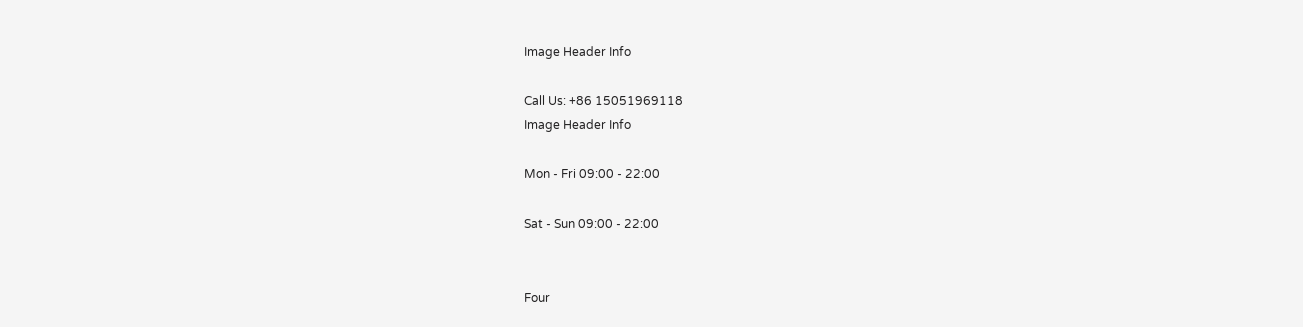Image Header Info

Call Us: +86 15051969118
Image Header Info

Mon - Fri 09:00 - 22:00

Sat - Sun 09:00 - 22:00


Four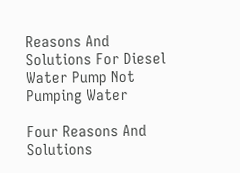Reasons And Solutions For Diesel Water Pump Not Pumping Water

Four Reasons And Solutions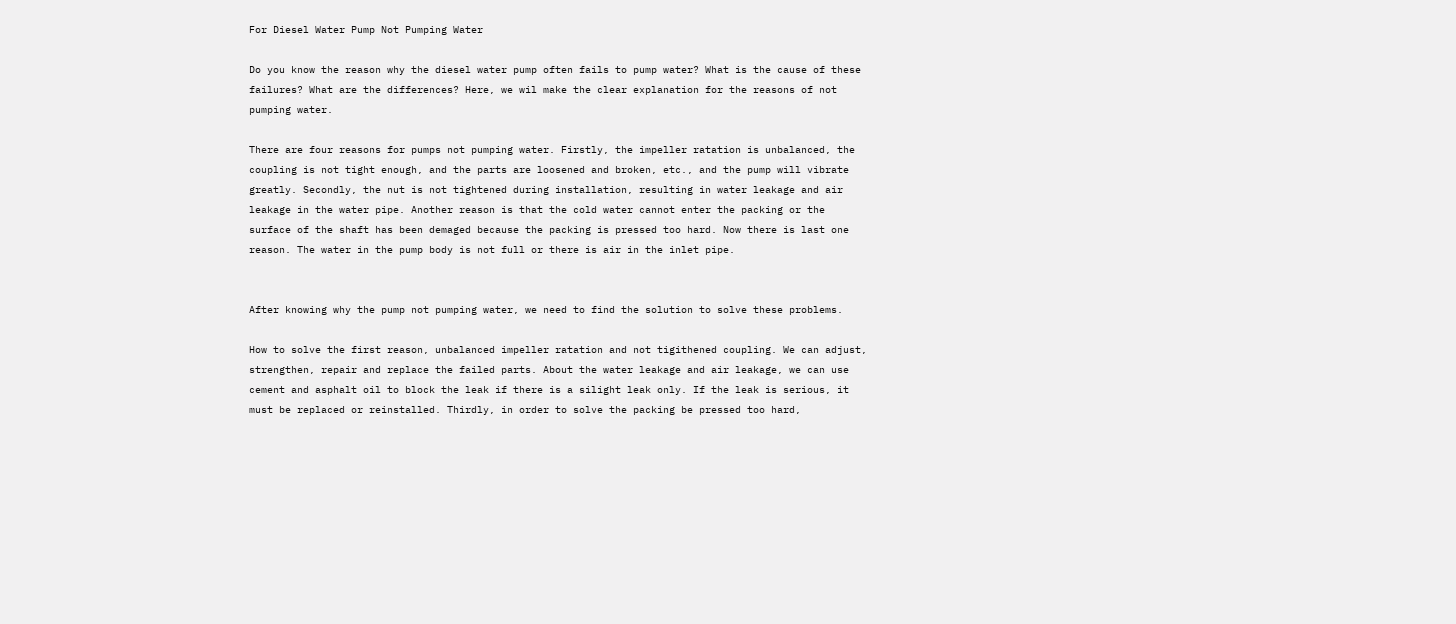For Diesel Water Pump Not Pumping Water

Do you know the reason why the diesel water pump often fails to pump water? What is the cause of these failures? What are the differences? Here, we wil make the clear explanation for the reasons of not pumping water.

There are four reasons for pumps not pumping water. Firstly, the impeller ratation is unbalanced, the coupling is not tight enough, and the parts are loosened and broken, etc., and the pump will vibrate greatly. Secondly, the nut is not tightened during installation, resulting in water leakage and air leakage in the water pipe. Another reason is that the cold water cannot enter the packing or the surface of the shaft has been demaged because the packing is pressed too hard. Now there is last one reason. The water in the pump body is not full or there is air in the inlet pipe.


After knowing why the pump not pumping water, we need to find the solution to solve these problems.

How to solve the first reason, unbalanced impeller ratation and not tigithened coupling. We can adjust, strengthen, repair and replace the failed parts. About the water leakage and air leakage, we can use cement and asphalt oil to block the leak if there is a silight leak only. If the leak is serious, it must be replaced or reinstalled. Thirdly, in order to solve the packing be pressed too hard,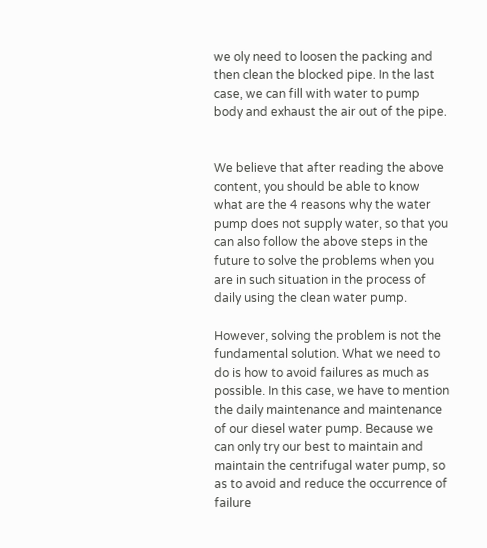we oly need to loosen the packing and then clean the blocked pipe. In the last case, we can fill with water to pump body and exhaust the air out of the pipe.


We believe that after reading the above content, you should be able to know what are the 4 reasons why the water pump does not supply water, so that you can also follow the above steps in the future to solve the problems when you are in such situation in the process of daily using the clean water pump.

However, solving the problem is not the fundamental solution. What we need to do is how to avoid failures as much as possible. In this case, we have to mention the daily maintenance and maintenance of our diesel water pump. Because we can only try our best to maintain and maintain the centrifugal water pump, so as to avoid and reduce the occurrence of failure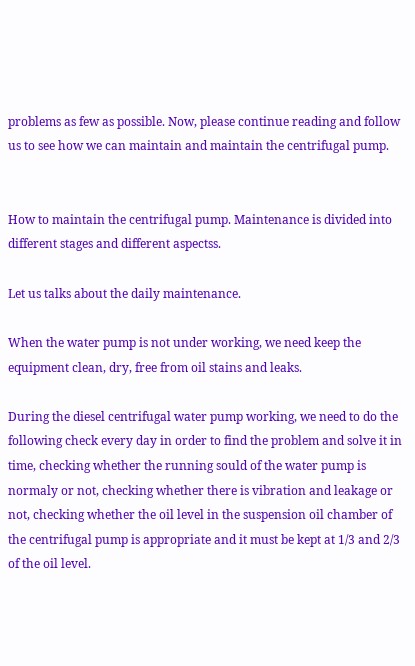problems as few as possible. Now, please continue reading and follow us to see how we can maintain and maintain the centrifugal pump.


How to maintain the centrifugal pump. Maintenance is divided into different stages and different aspectss.

Let us talks about the daily maintenance.

When the water pump is not under working, we need keep the equipment clean, dry, free from oil stains and leaks.

During the diesel centrifugal water pump working, we need to do the following check every day in order to find the problem and solve it in time, checking whether the running sould of the water pump is normaly or not, checking whether there is vibration and leakage or not, checking whether the oil level in the suspension oil chamber of the centrifugal pump is appropriate and it must be kept at 1/3 and 2/3 of the oil level.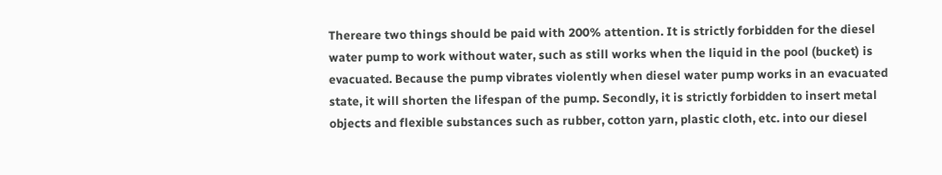Thereare two things should be paid with 200% attention. It is strictly forbidden for the diesel water pump to work without water, such as still works when the liquid in the pool (bucket) is evacuated. Because the pump vibrates violently when diesel water pump works in an evacuated state, it will shorten the lifespan of the pump. Secondly, it is strictly forbidden to insert metal objects and flexible substances such as rubber, cotton yarn, plastic cloth, etc. into our diesel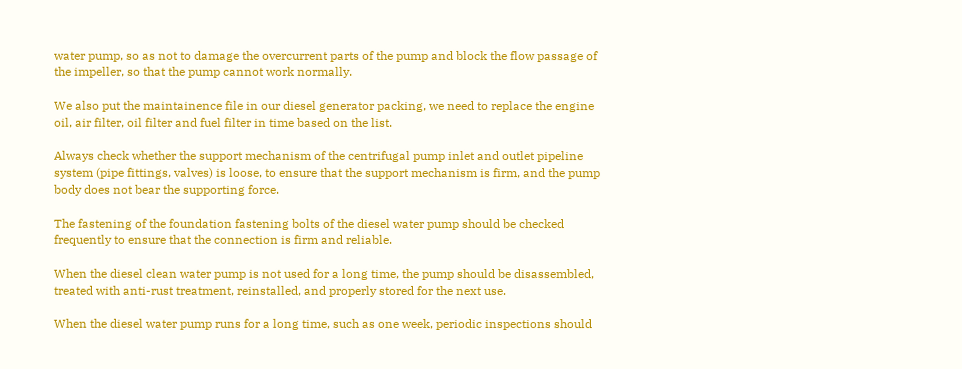water pump, so as not to damage the overcurrent parts of the pump and block the flow passage of the impeller, so that the pump cannot work normally.

We also put the maintainence file in our diesel generator packing, we need to replace the engine oil, air filter, oil filter and fuel filter in time based on the list.

Always check whether the support mechanism of the centrifugal pump inlet and outlet pipeline system (pipe fittings, valves) is loose, to ensure that the support mechanism is firm, and the pump body does not bear the supporting force.

The fastening of the foundation fastening bolts of the diesel water pump should be checked frequently to ensure that the connection is firm and reliable.

When the diesel clean water pump is not used for a long time, the pump should be disassembled, treated with anti-rust treatment, reinstalled, and properly stored for the next use.

When the diesel water pump runs for a long time, such as one week, periodic inspections should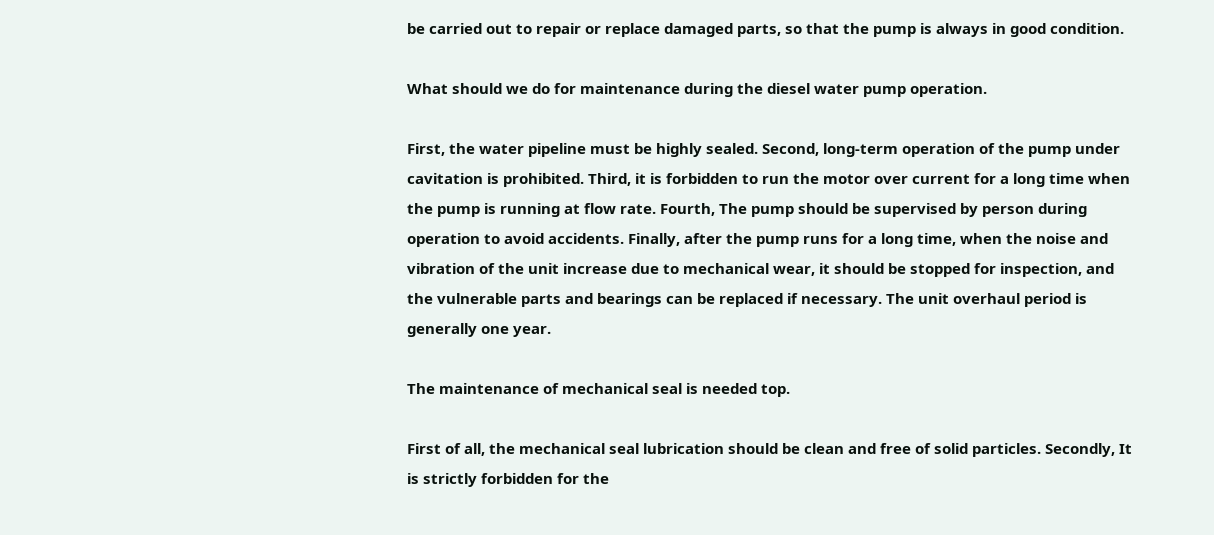be carried out to repair or replace damaged parts, so that the pump is always in good condition.

What should we do for maintenance during the diesel water pump operation.

First, the water pipeline must be highly sealed. Second, long-term operation of the pump under cavitation is prohibited. Third, it is forbidden to run the motor over current for a long time when the pump is running at flow rate. Fourth, The pump should be supervised by person during operation to avoid accidents. Finally, after the pump runs for a long time, when the noise and vibration of the unit increase due to mechanical wear, it should be stopped for inspection, and the vulnerable parts and bearings can be replaced if necessary. The unit overhaul period is generally one year.

The maintenance of mechanical seal is needed top.

First of all, the mechanical seal lubrication should be clean and free of solid particles. Secondly, It is strictly forbidden for the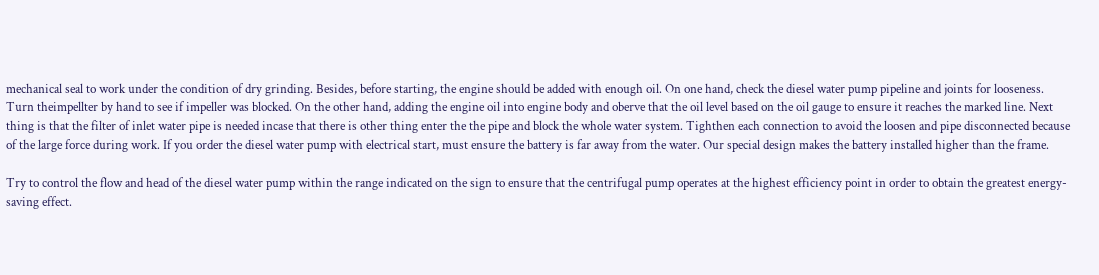mechanical seal to work under the condition of dry grinding. Besides, before starting, the engine should be added with enough oil. On one hand, check the diesel water pump pipeline and joints for looseness. Turn theimpellter by hand to see if impeller was blocked. On the other hand, adding the engine oil into engine body and oberve that the oil level based on the oil gauge to ensure it reaches the marked line. Next thing is that the filter of inlet water pipe is needed incase that there is other thing enter the the pipe and block the whole water system. Tighthen each connection to avoid the loosen and pipe disconnected because of the large force during work. If you order the diesel water pump with electrical start, must ensure the battery is far away from the water. Our special design makes the battery installed higher than the frame.

Try to control the flow and head of the diesel water pump within the range indicated on the sign to ensure that the centrifugal pump operates at the highest efficiency point in order to obtain the greatest energy-saving effect.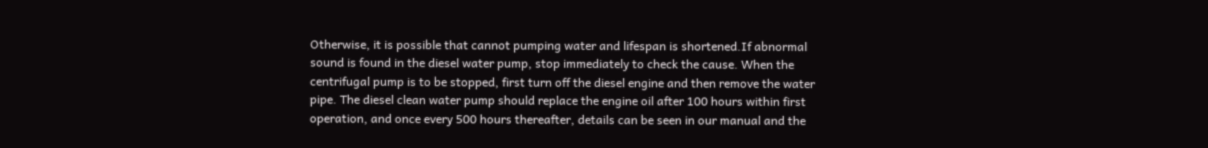Otherwise, it is possible that cannot pumping water and lifespan is shortened.If abnormal sound is found in the diesel water pump, stop immediately to check the cause. When the centrifugal pump is to be stopped, first turn off the diesel engine and then remove the water pipe. The diesel clean water pump should replace the engine oil after 100 hours within first operation, and once every 500 hours thereafter, details can be seen in our manual and the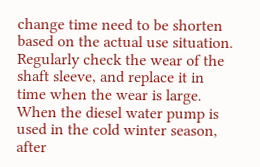change time need to be shorten based on the actual use situation. Regularly check the wear of the shaft sleeve, and replace it in time when the wear is large. When the diesel water pump is used in the cold winter season, after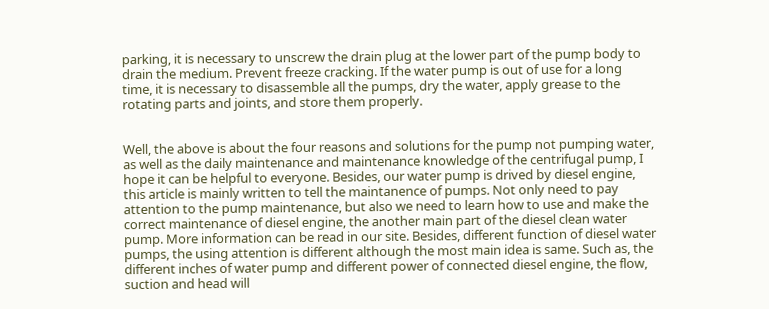parking, it is necessary to unscrew the drain plug at the lower part of the pump body to drain the medium. Prevent freeze cracking. If the water pump is out of use for a long time, it is necessary to disassemble all the pumps, dry the water, apply grease to the rotating parts and joints, and store them properly.


Well, the above is about the four reasons and solutions for the pump not pumping water, as well as the daily maintenance and maintenance knowledge of the centrifugal pump, I hope it can be helpful to everyone. Besides, our water pump is drived by diesel engine, this article is mainly written to tell the maintanence of pumps. Not only need to pay attention to the pump maintenance, but also we need to learn how to use and make the correct maintenance of diesel engine, the another main part of the diesel clean water pump. More information can be read in our site. Besides, different function of diesel water pumps, the using attention is different although the most main idea is same. Such as, the different inches of water pump and different power of connected diesel engine, the flow, suction and head will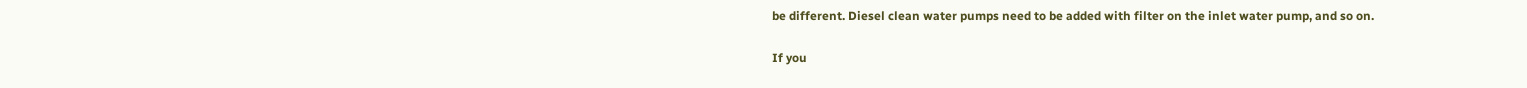be different. Diesel clean water pumps need to be added with filter on the inlet water pump, and so on.

If you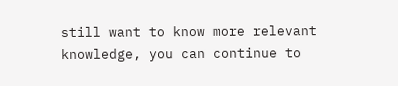still want to know more relevant knowledge, you can continue to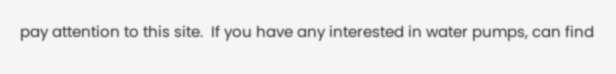pay attention to this site.  If you have any interested in water pumps, can find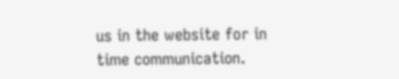us in the website for in time communication.